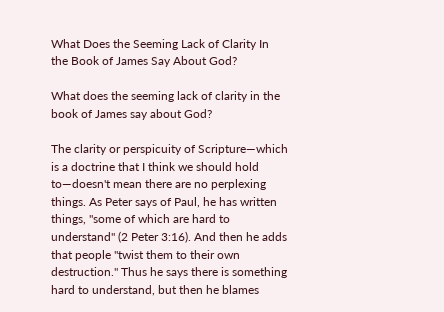What Does the Seeming Lack of Clarity In the Book of James Say About God?

What does the seeming lack of clarity in the book of James say about God?

The clarity or perspicuity of Scripture—which is a doctrine that I think we should hold to—doesn't mean there are no perplexing things. As Peter says of Paul, he has written things, "some of which are hard to understand" (2 Peter 3:16). And then he adds that people "twist them to their own destruction." Thus he says there is something hard to understand, but then he blames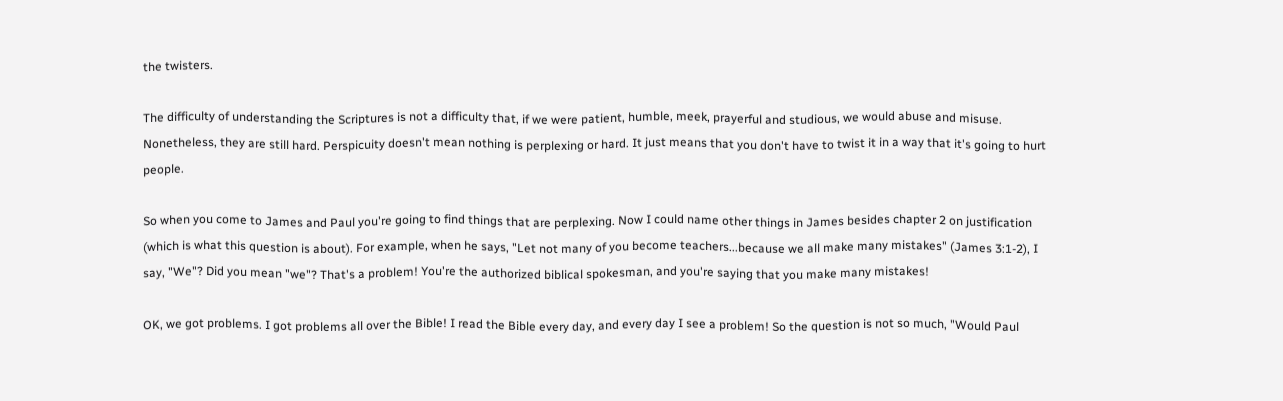the twisters.

The difficulty of understanding the Scriptures is not a difficulty that, if we were patient, humble, meek, prayerful and studious, we would abuse and misuse. Nonetheless, they are still hard. Perspicuity doesn't mean nothing is perplexing or hard. It just means that you don't have to twist it in a way that it's going to hurt people.

So when you come to James and Paul you're going to find things that are perplexing. Now I could name other things in James besides chapter 2 on justification (which is what this question is about). For example, when he says, "Let not many of you become teachers...because we all make many mistakes" (James 3:1-2), I say, "We"? Did you mean "we"? That's a problem! You're the authorized biblical spokesman, and you're saying that you make many mistakes!

OK, we got problems. I got problems all over the Bible! I read the Bible every day, and every day I see a problem! So the question is not so much, "Would Paul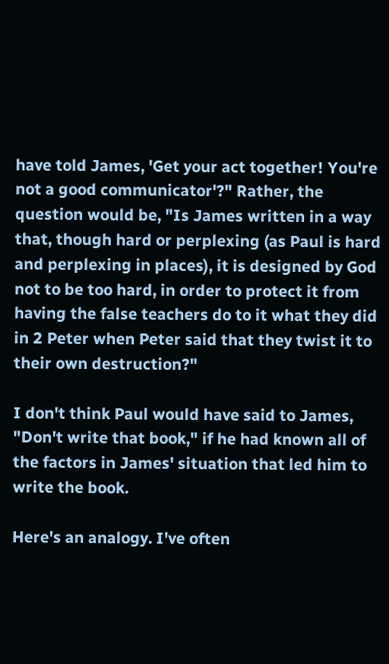have told James, 'Get your act together! You're not a good communicator'?" Rather, the question would be, "Is James written in a way that, though hard or perplexing (as Paul is hard and perplexing in places), it is designed by God not to be too hard, in order to protect it from having the false teachers do to it what they did in 2 Peter when Peter said that they twist it to their own destruction?"

I don't think Paul would have said to James, "Don't write that book," if he had known all of the factors in James' situation that led him to write the book.

Here's an analogy. I've often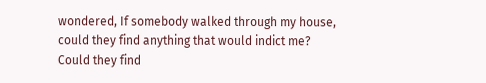wondered, If somebody walked through my house, could they find anything that would indict me? Could they find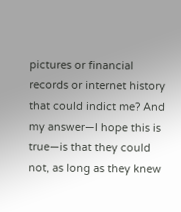pictures or financial records or internet history that could indict me? And my answer—I hope this is true—is that they could not, as long as they knew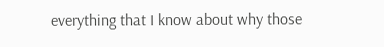everything that I know about why those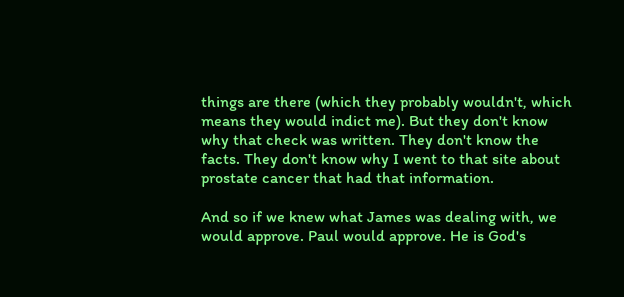things are there (which they probably wouldn't, which means they would indict me). But they don't know why that check was written. They don't know the facts. They don't know why I went to that site about prostate cancer that had that information.

And so if we knew what James was dealing with, we would approve. Paul would approve. He is God's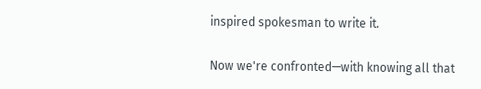inspired spokesman to write it.

Now we're confronted—with knowing all that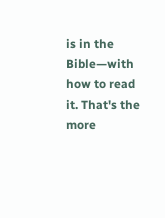is in the Bible—with how to read it. That's the more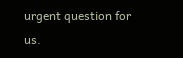urgent question for us.